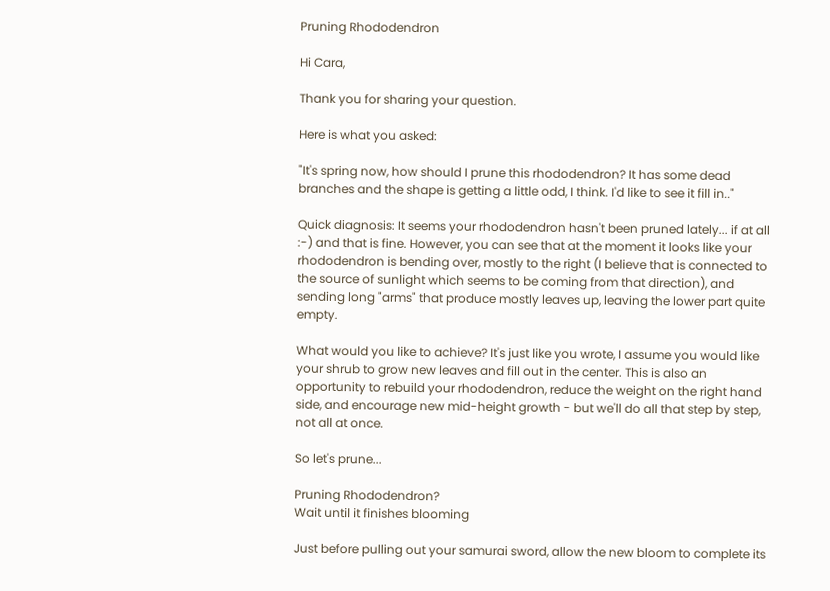Pruning Rhododendron

Hi Cara,

Thank you for sharing your question.

Here is what you asked:

"It's spring now, how should I prune this rhododendron? It has some dead branches and the shape is getting a little odd, I think. I'd like to see it fill in.."

Quick diagnosis: It seems your rhododendron hasn't been pruned lately... if at all :-) and that is fine. However, you can see that at the moment it looks like your rhododendron is bending over, mostly to the right (I believe that is connected to the source of sunlight which seems to be coming from that direction), and sending long "arms" that produce mostly leaves up, leaving the lower part quite empty.

What would you like to achieve? It's just like you wrote, I assume you would like your shrub to grow new leaves and fill out in the center. This is also an opportunity to rebuild your rhododendron, reduce the weight on the right hand side, and encourage new mid-height growth - but we'll do all that step by step, not all at once.

So let's prune...

Pruning Rhododendron?
Wait until it finishes blooming

Just before pulling out your samurai sword, allow the new bloom to complete its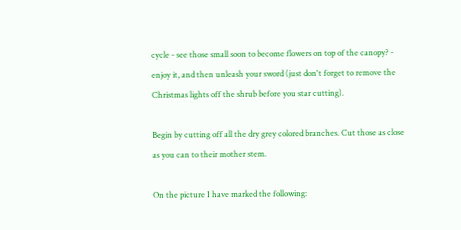cycle - see those small soon to become flowers on top of the canopy? - enjoy it, and then unleash your sword (just don't forget to remove the Christmas lights off the shrub before you star cutting).

Begin by cutting off all the dry grey colored branches. Cut those as close as you can to their mother stem.

On the picture I have marked the following: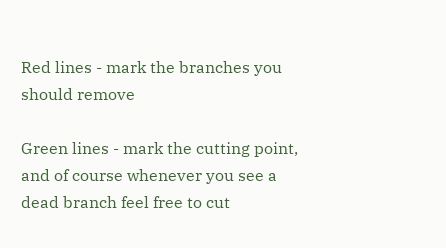Red lines - mark the branches you should remove

Green lines - mark the cutting point, and of course whenever you see a dead branch feel free to cut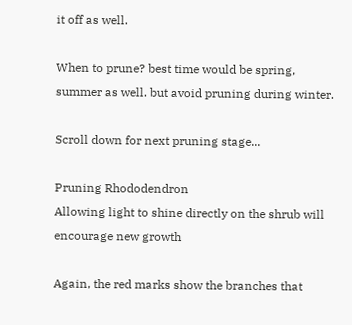it off as well.

When to prune? best time would be spring, summer as well. but avoid pruning during winter.

Scroll down for next pruning stage...

Pruning Rhododendron
Allowing light to shine directly on the shrub will encourage new growth

Again, the red marks show the branches that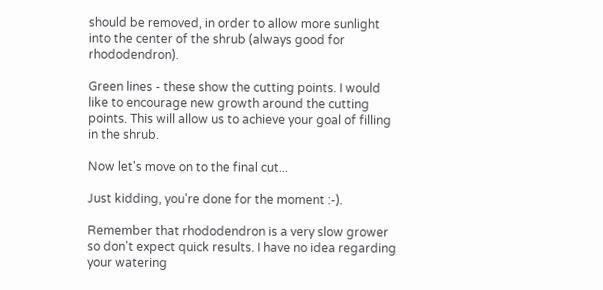should be removed, in order to allow more sunlight into the center of the shrub (always good for rhododendron).

Green lines - these show the cutting points. I would like to encourage new growth around the cutting points. This will allow us to achieve your goal of filling in the shrub.

Now let's move on to the final cut...

Just kidding, you're done for the moment :-).

Remember that rhododendron is a very slow grower so don't expect quick results. I have no idea regarding your watering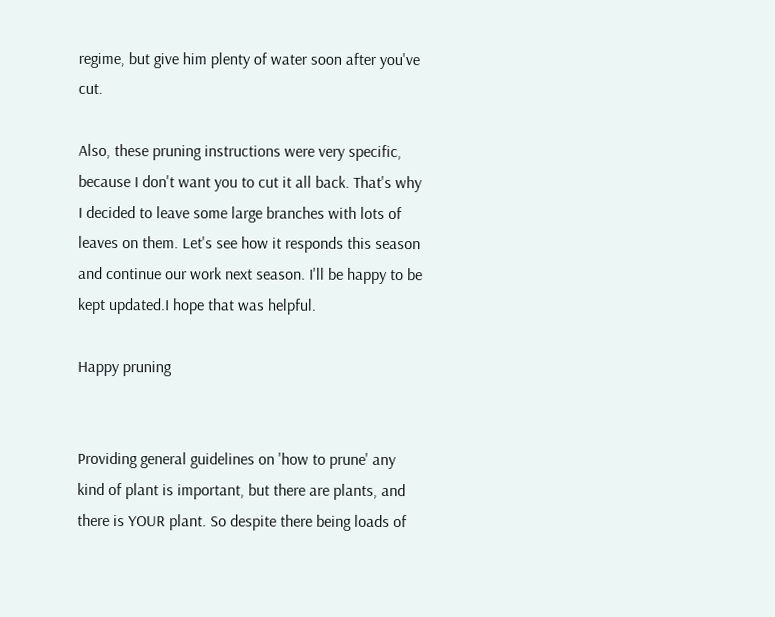regime, but give him plenty of water soon after you've cut.

Also, these pruning instructions were very specific, because I don't want you to cut it all back. That's why I decided to leave some large branches with lots of leaves on them. Let's see how it responds this season and continue our work next season. I'll be happy to be kept updated.I hope that was helpful.

Happy pruning


Providing general guidelines on 'how to prune' any kind of plant is important, but there are plants, and there is YOUR plant. So despite there being loads of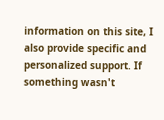information on this site, I also provide specific and personalized support. If something wasn't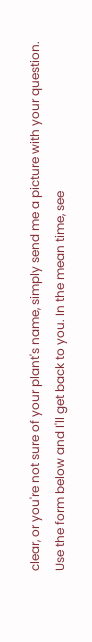clear, or you're not sure of your plant's name, simply send me a picture with your question. Use the form below and I'll get back to you. In the mean time, see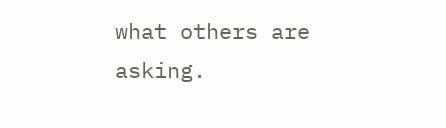what others are asking.